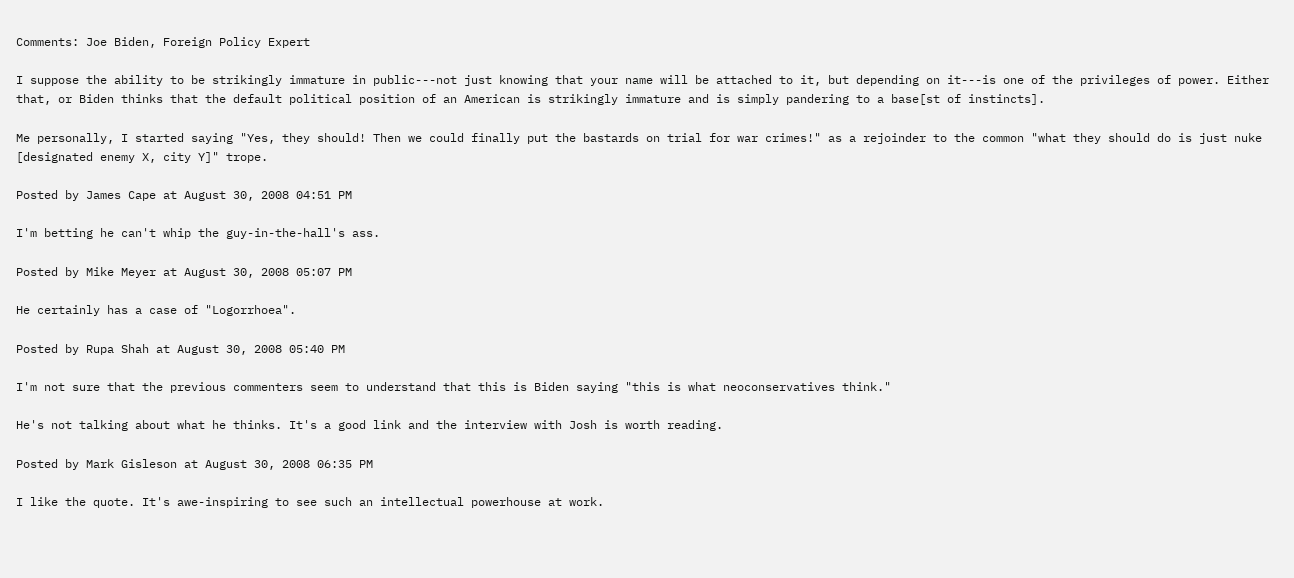Comments: Joe Biden, Foreign Policy Expert

I suppose the ability to be strikingly immature in public---not just knowing that your name will be attached to it, but depending on it---is one of the privileges of power. Either that, or Biden thinks that the default political position of an American is strikingly immature and is simply pandering to a base[st of instincts].

Me personally, I started saying "Yes, they should! Then we could finally put the bastards on trial for war crimes!" as a rejoinder to the common "what they should do is just nuke [designated enemy X, city Y]" trope.

Posted by James Cape at August 30, 2008 04:51 PM

I'm betting he can't whip the guy-in-the-hall's ass.

Posted by Mike Meyer at August 30, 2008 05:07 PM

He certainly has a case of "Logorrhoea".

Posted by Rupa Shah at August 30, 2008 05:40 PM

I'm not sure that the previous commenters seem to understand that this is Biden saying "this is what neoconservatives think."

He's not talking about what he thinks. It's a good link and the interview with Josh is worth reading.

Posted by Mark Gisleson at August 30, 2008 06:35 PM

I like the quote. It's awe-inspiring to see such an intellectual powerhouse at work.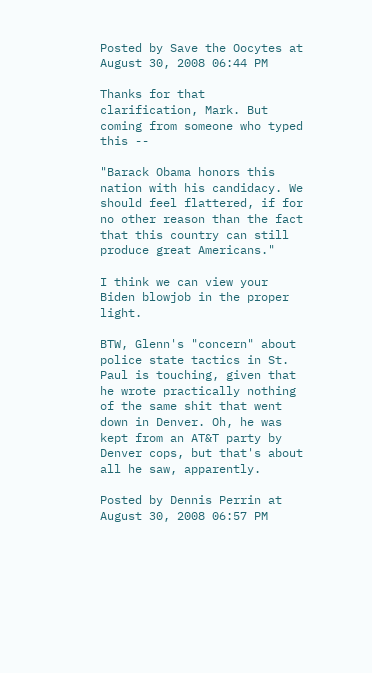Posted by Save the Oocytes at August 30, 2008 06:44 PM

Thanks for that clarification, Mark. But coming from someone who typed this --

"Barack Obama honors this nation with his candidacy. We should feel flattered, if for no other reason than the fact that this country can still produce great Americans."

I think we can view your Biden blowjob in the proper light.

BTW, Glenn's "concern" about police state tactics in St. Paul is touching, given that he wrote practically nothing of the same shit that went down in Denver. Oh, he was kept from an AT&T party by Denver cops, but that's about all he saw, apparently.

Posted by Dennis Perrin at August 30, 2008 06:57 PM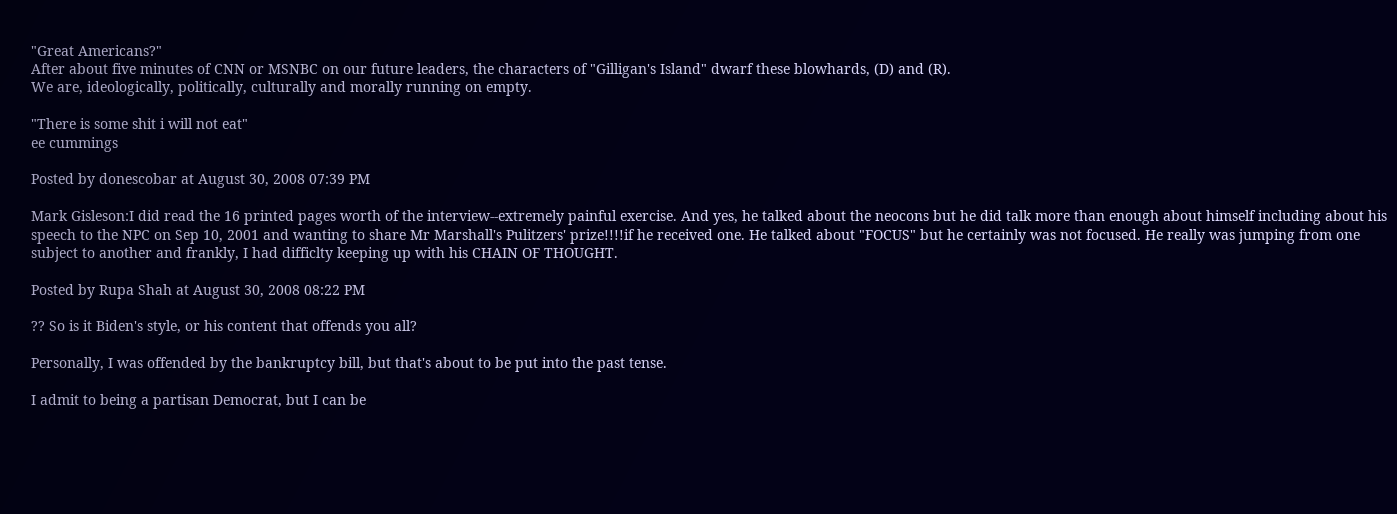"Great Americans?"
After about five minutes of CNN or MSNBC on our future leaders, the characters of "Gilligan's Island" dwarf these blowhards, (D) and (R).
We are, ideologically, politically, culturally and morally running on empty.

"There is some shit i will not eat"
ee cummings

Posted by donescobar at August 30, 2008 07:39 PM

Mark Gisleson:I did read the 16 printed pages worth of the interview--extremely painful exercise. And yes, he talked about the neocons but he did talk more than enough about himself including about his speech to the NPC on Sep 10, 2001 and wanting to share Mr Marshall's Pulitzers' prize!!!!if he received one. He talked about "FOCUS" but he certainly was not focused. He really was jumping from one subject to another and frankly, I had difficlty keeping up with his CHAIN OF THOUGHT.

Posted by Rupa Shah at August 30, 2008 08:22 PM

?? So is it Biden's style, or his content that offends you all?

Personally, I was offended by the bankruptcy bill, but that's about to be put into the past tense.

I admit to being a partisan Democrat, but I can be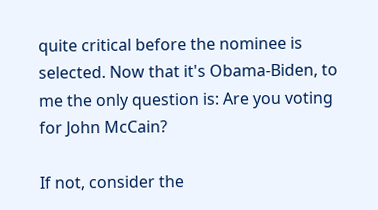quite critical before the nominee is selected. Now that it's Obama-Biden, to me the only question is: Are you voting for John McCain?

If not, consider the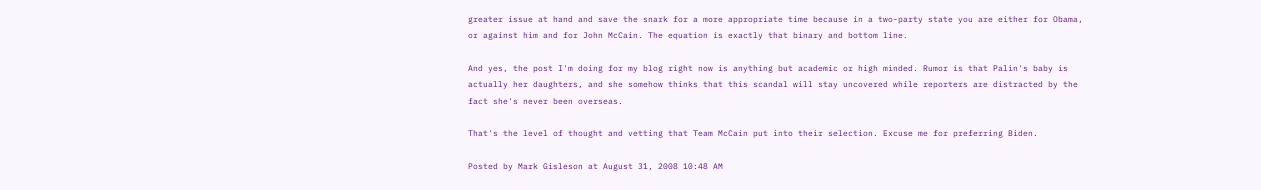greater issue at hand and save the snark for a more appropriate time because in a two-party state you are either for Obama, or against him and for John McCain. The equation is exactly that binary and bottom line.

And yes, the post I'm doing for my blog right now is anything but academic or high minded. Rumor is that Palin's baby is actually her daughters, and she somehow thinks that this scandal will stay uncovered while reporters are distracted by the fact she's never been overseas.

That's the level of thought and vetting that Team McCain put into their selection. Excuse me for preferring Biden.

Posted by Mark Gisleson at August 31, 2008 10:48 AM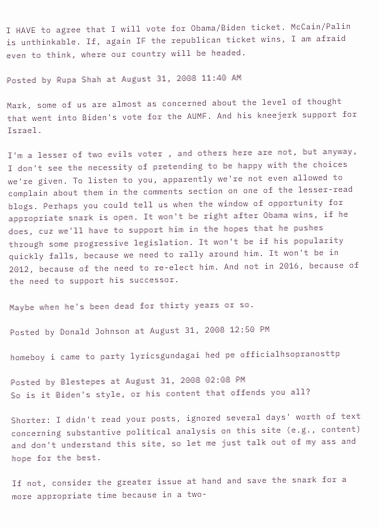I HAVE to agree that I will vote for Obama/Biden ticket. McCain/Palin is unthinkable. If, again IF the republican ticket wins, I am afraid even to think, where our country will be headed.

Posted by Rupa Shah at August 31, 2008 11:40 AM

Mark, some of us are almost as concerned about the level of thought that went into Biden's vote for the AUMF. And his kneejerk support for Israel.

I'm a lesser of two evils voter , and others here are not, but anyway, I don't see the necessity of pretending to be happy with the choices we're given. To listen to you, apparently we're not even allowed to complain about them in the comments section on one of the lesser-read blogs. Perhaps you could tell us when the window of opportunity for appropriate snark is open. It won't be right after Obama wins, if he does, cuz we'll have to support him in the hopes that he pushes through some progressive legislation. It won't be if his popularity quickly falls, because we need to rally around him. It won't be in 2012, because of the need to re-elect him. And not in 2016, because of the need to support his successor.

Maybe when he's been dead for thirty years or so.

Posted by Donald Johnson at August 31, 2008 12:50 PM

homeboy i came to party lyricsgundagai hed pe officialhsopranosttp

Posted by Blestepes at August 31, 2008 02:08 PM
So is it Biden's style, or his content that offends you all?

Shorter: I didn't read your posts, ignored several days' worth of text concerning substantive political analysis on this site (e.g., content) and don't understand this site, so let me just talk out of my ass and hope for the best.

If not, consider the greater issue at hand and save the snark for a more appropriate time because in a two-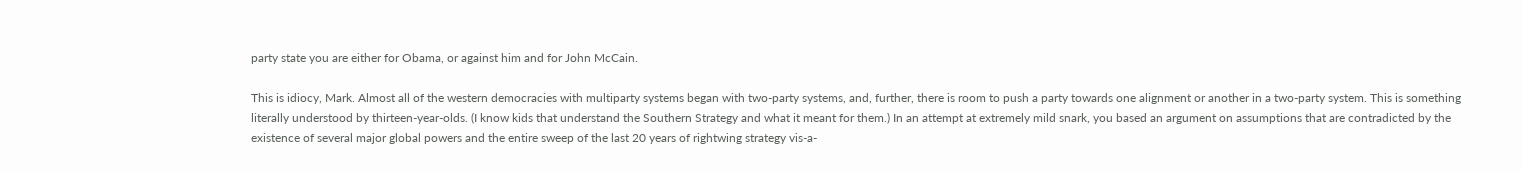party state you are either for Obama, or against him and for John McCain.

This is idiocy, Mark. Almost all of the western democracies with multiparty systems began with two-party systems, and, further, there is room to push a party towards one alignment or another in a two-party system. This is something literally understood by thirteen-year-olds. (I know kids that understand the Southern Strategy and what it meant for them.) In an attempt at extremely mild snark, you based an argument on assumptions that are contradicted by the existence of several major global powers and the entire sweep of the last 20 years of rightwing strategy vis-a-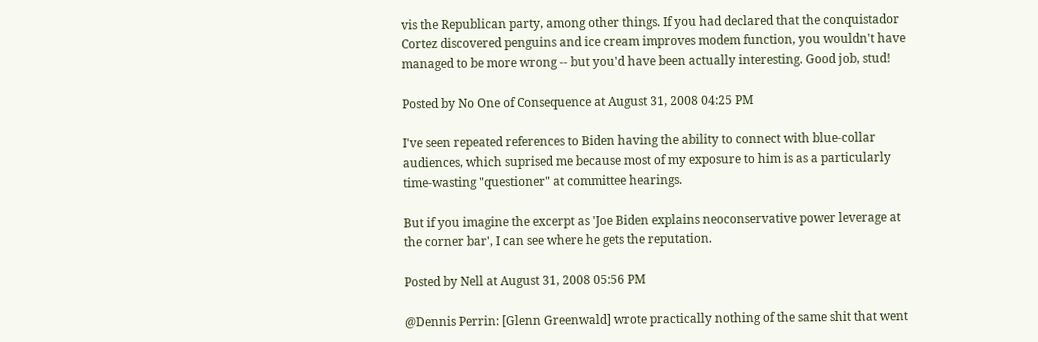vis the Republican party, among other things. If you had declared that the conquistador Cortez discovered penguins and ice cream improves modem function, you wouldn't have managed to be more wrong -- but you'd have been actually interesting. Good job, stud!

Posted by No One of Consequence at August 31, 2008 04:25 PM

I've seen repeated references to Biden having the ability to connect with blue-collar audiences, which suprised me because most of my exposure to him is as a particularly time-wasting "questioner" at committee hearings.

But if you imagine the excerpt as 'Joe Biden explains neoconservative power leverage at the corner bar', I can see where he gets the reputation.

Posted by Nell at August 31, 2008 05:56 PM

@Dennis Perrin: [Glenn Greenwald] wrote practically nothing of the same shit that went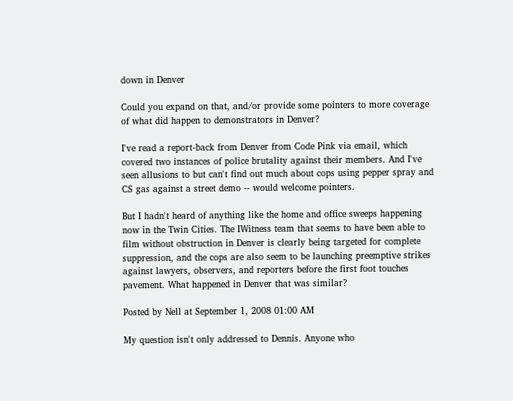down in Denver

Could you expand on that, and/or provide some pointers to more coverage of what did happen to demonstrators in Denver?

I've read a report-back from Denver from Code Pink via email, which covered two instances of police brutality against their members. And I've seen allusions to but can't find out much about cops using pepper spray and CS gas against a street demo -- would welcome pointers.

But I hadn't heard of anything like the home and office sweeps happening now in the Twin Cities. The IWitness team that seems to have been able to film without obstruction in Denver is clearly being targeted for complete suppression, and the cops are also seem to be launching preemptive strikes against lawyers, observers, and reporters before the first foot touches pavement. What happened in Denver that was similar?

Posted by Nell at September 1, 2008 01:00 AM

My question isn't only addressed to Dennis. Anyone who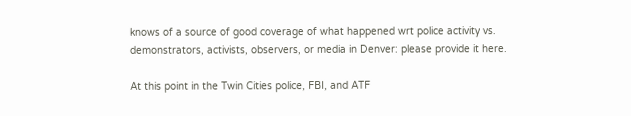knows of a source of good coverage of what happened wrt police activity vs. demonstrators, activists, observers, or media in Denver: please provide it here.

At this point in the Twin Cities police, FBI, and ATF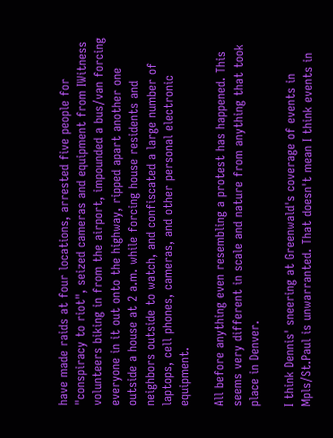have made raids at four locations, arrested five people for "conspiracy to riot", seized cameras and equipment from IWitness volunteers biking in from the airport, impounded a bus/van forcing everyone in it out onto the highway, ripped apart another one outside a house at 2 a.m. while forcing house residents and neighbors outside to watch, and confiscated a large number of laptops, cell phones, cameras, and other personal electronic equipment.

All before anything even resembling a protest has happened. This seems very different in scale and nature from anything that took place in Denver.

I think Dennis' sneering at Greenwald's coverage of events in Mpls/St.Paul is unwarranted. That doesn't mean I think events in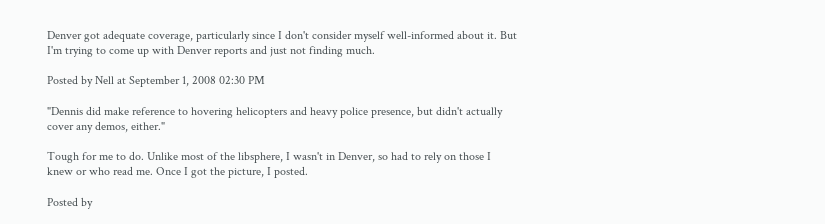Denver got adequate coverage, particularly since I don't consider myself well-informed about it. But I'm trying to come up with Denver reports and just not finding much.

Posted by Nell at September 1, 2008 02:30 PM

"Dennis did make reference to hovering helicopters and heavy police presence, but didn't actually cover any demos, either."

Tough for me to do. Unlike most of the libsphere, I wasn't in Denver, so had to rely on those I knew or who read me. Once I got the picture, I posted.

Posted by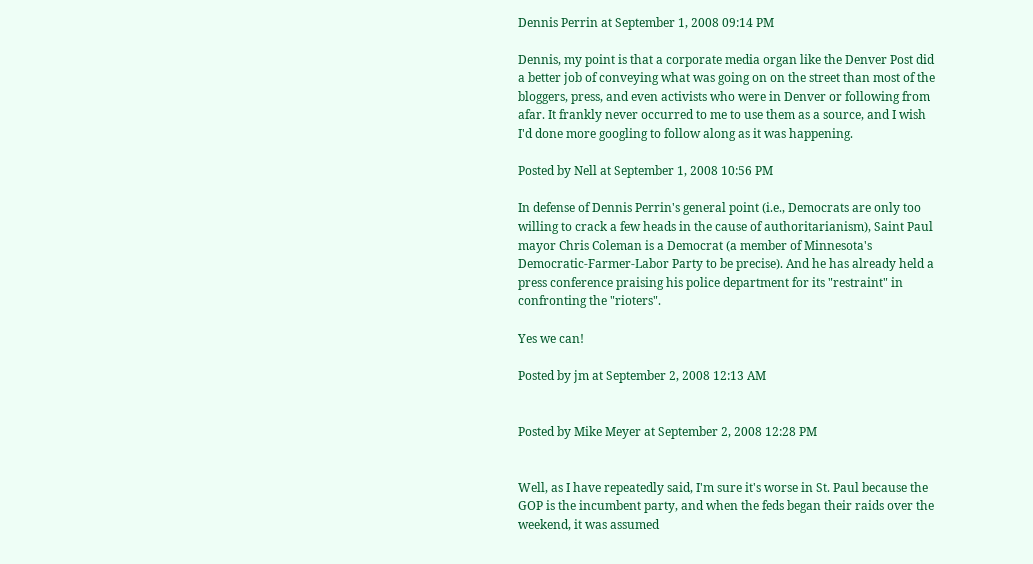Dennis Perrin at September 1, 2008 09:14 PM

Dennis, my point is that a corporate media organ like the Denver Post did a better job of conveying what was going on on the street than most of the bloggers, press, and even activists who were in Denver or following from afar. It frankly never occurred to me to use them as a source, and I wish I'd done more googling to follow along as it was happening.

Posted by Nell at September 1, 2008 10:56 PM

In defense of Dennis Perrin's general point (i.e., Democrats are only too willing to crack a few heads in the cause of authoritarianism), Saint Paul mayor Chris Coleman is a Democrat (a member of Minnesota's Democratic-Farmer-Labor Party to be precise). And he has already held a press conference praising his police department for its "restraint" in confronting the "rioters".

Yes we can!

Posted by jm at September 2, 2008 12:13 AM


Posted by Mike Meyer at September 2, 2008 12:28 PM


Well, as I have repeatedly said, I'm sure it's worse in St. Paul because the GOP is the incumbent party, and when the feds began their raids over the weekend, it was assumed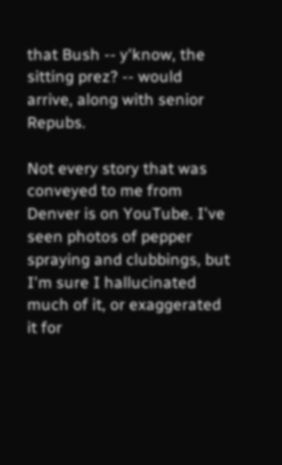that Bush -- y'know, the sitting prez? -- would arrive, along with senior Repubs.

Not every story that was conveyed to me from Denver is on YouTube. I've seen photos of pepper spraying and clubbings, but I'm sure I hallucinated much of it, or exaggerated it for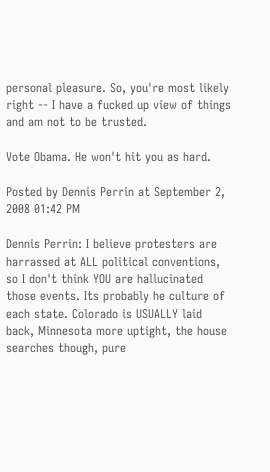personal pleasure. So, you're most likely right -- I have a fucked up view of things and am not to be trusted.

Vote Obama. He won't hit you as hard.

Posted by Dennis Perrin at September 2, 2008 01:42 PM

Dennis Perrin: I believe protesters are harrassed at ALL political conventions, so I don't think YOU are hallucinated those events. Its probably he culture of each state. Colorado is USUALLY laid back, Minnesota more uptight, the house searches though, pure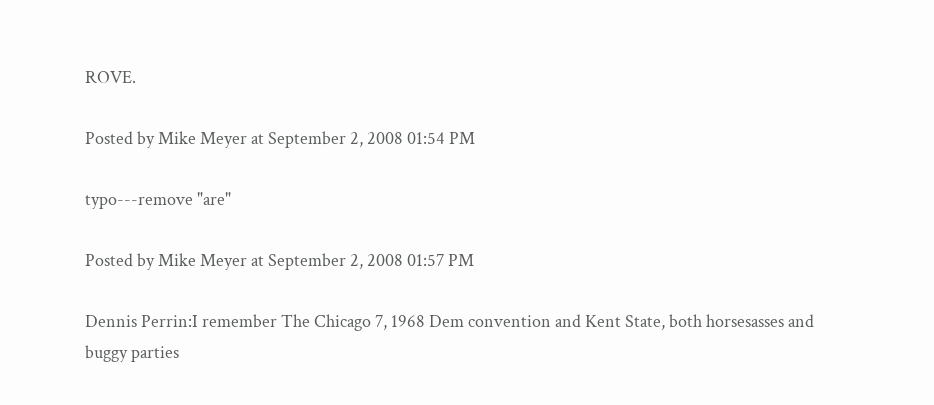ROVE.

Posted by Mike Meyer at September 2, 2008 01:54 PM

typo---remove "are"

Posted by Mike Meyer at September 2, 2008 01:57 PM

Dennis Perrin:I remember The Chicago 7, 1968 Dem convention and Kent State, both horsesasses and buggy parties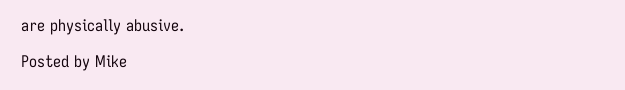are physically abusive.

Posted by Mike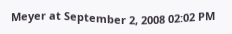Meyer at September 2, 2008 02:02 PM